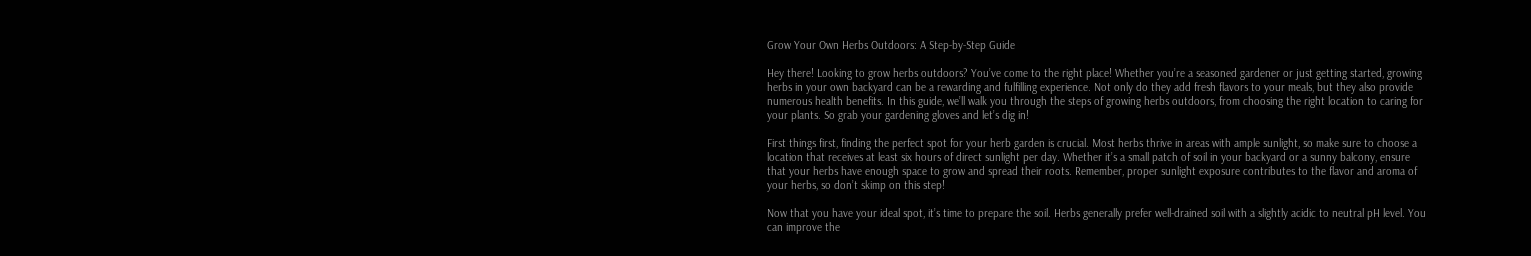Grow Your Own Herbs Outdoors: A Step-by-Step Guide

Hey there! Looking to grow herbs outdoors? You’ve come to the right place! Whether you’re a seasoned gardener or just getting started, growing herbs in your own backyard can be a rewarding and fulfilling experience. Not only do they add fresh flavors to your meals, but they also provide numerous health benefits. In this guide, we’ll walk you through the steps of growing herbs outdoors, from choosing the right location to caring for your plants. So grab your gardening gloves and let’s dig in!

First things first, finding the perfect spot for your herb garden is crucial. Most herbs thrive in areas with ample sunlight, so make sure to choose a location that receives at least six hours of direct sunlight per day. Whether it’s a small patch of soil in your backyard or a sunny balcony, ensure that your herbs have enough space to grow and spread their roots. Remember, proper sunlight exposure contributes to the flavor and aroma of your herbs, so don’t skimp on this step!

Now that you have your ideal spot, it’s time to prepare the soil. Herbs generally prefer well-drained soil with a slightly acidic to neutral pH level. You can improve the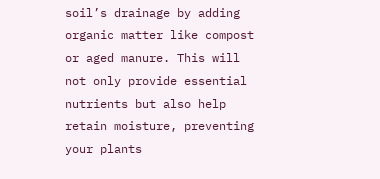soil’s drainage by adding organic matter like compost or aged manure. This will not only provide essential nutrients but also help retain moisture, preventing your plants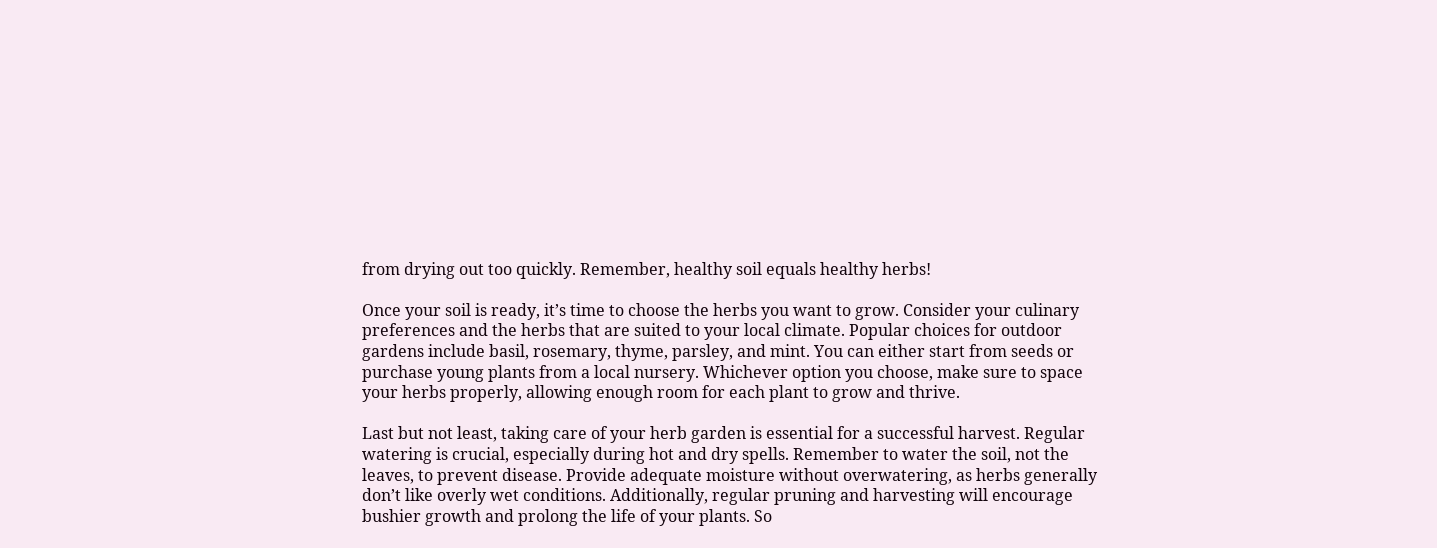from drying out too quickly. Remember, healthy soil equals healthy herbs!

Once your soil is ready, it’s time to choose the herbs you want to grow. Consider your culinary preferences and the herbs that are suited to your local climate. Popular choices for outdoor gardens include basil, rosemary, thyme, parsley, and mint. You can either start from seeds or purchase young plants from a local nursery. Whichever option you choose, make sure to space your herbs properly, allowing enough room for each plant to grow and thrive.

Last but not least, taking care of your herb garden is essential for a successful harvest. Regular watering is crucial, especially during hot and dry spells. Remember to water the soil, not the leaves, to prevent disease. Provide adequate moisture without overwatering, as herbs generally don’t like overly wet conditions. Additionally, regular pruning and harvesting will encourage bushier growth and prolong the life of your plants. So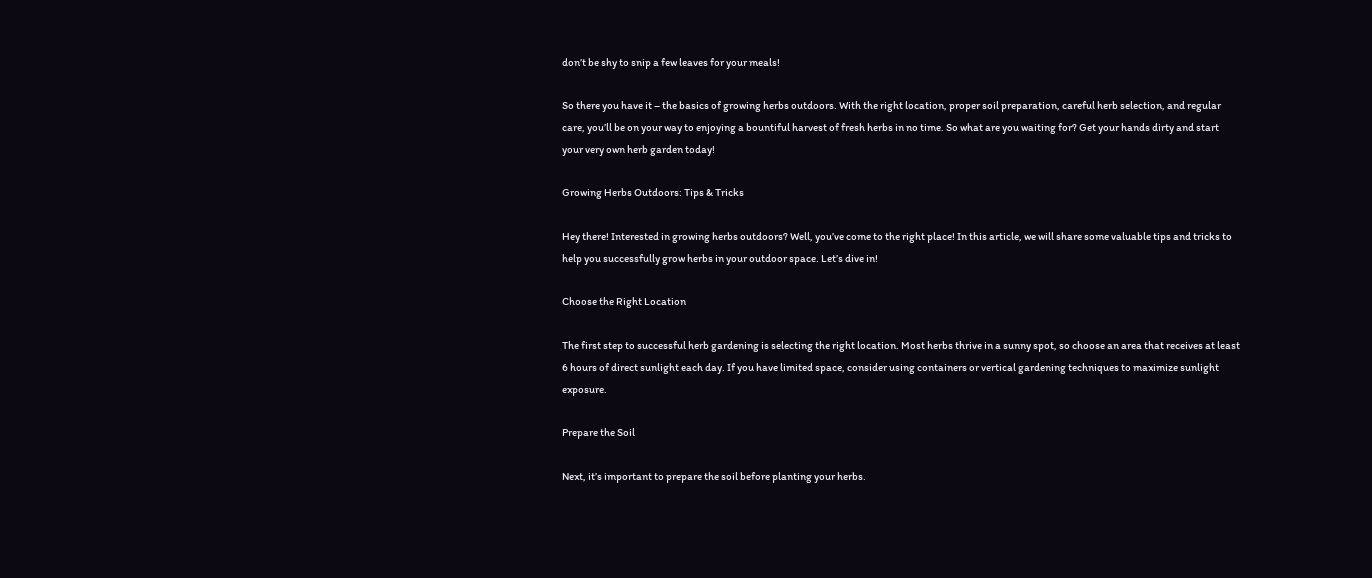don’t be shy to snip a few leaves for your meals!

So there you have it – the basics of growing herbs outdoors. With the right location, proper soil preparation, careful herb selection, and regular care, you’ll be on your way to enjoying a bountiful harvest of fresh herbs in no time. So what are you waiting for? Get your hands dirty and start your very own herb garden today!

Growing Herbs Outdoors: Tips & Tricks

Hey there! Interested in growing herbs outdoors? Well, you’ve come to the right place! In this article, we will share some valuable tips and tricks to help you successfully grow herbs in your outdoor space. Let’s dive in!

Choose the Right Location

The first step to successful herb gardening is selecting the right location. Most herbs thrive in a sunny spot, so choose an area that receives at least 6 hours of direct sunlight each day. If you have limited space, consider using containers or vertical gardening techniques to maximize sunlight exposure.

Prepare the Soil

Next, it’s important to prepare the soil before planting your herbs.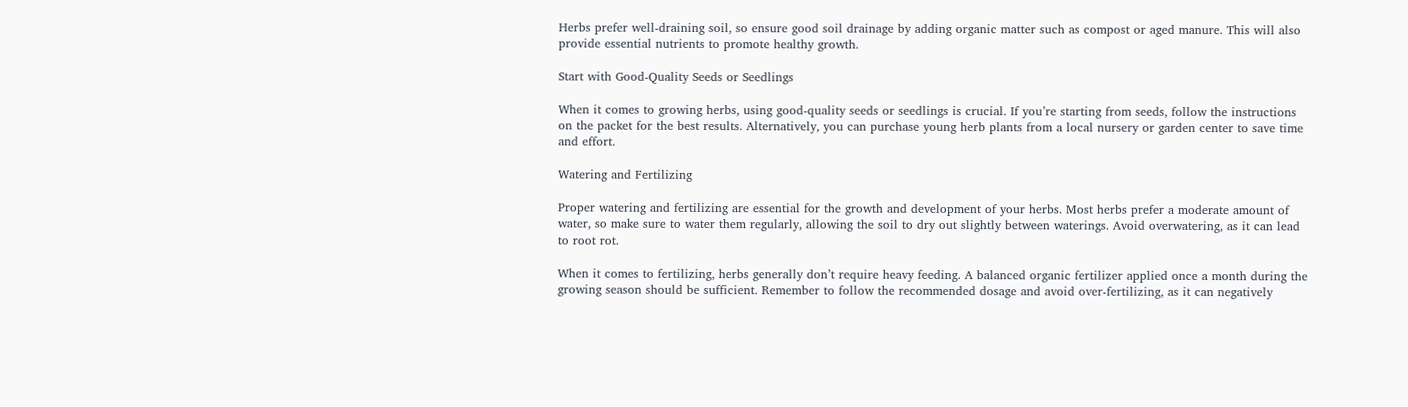Herbs prefer well-draining soil, so ensure good soil drainage by adding organic matter such as compost or aged manure. This will also provide essential nutrients to promote healthy growth.

Start with Good-Quality Seeds or Seedlings

When it comes to growing herbs, using good-quality seeds or seedlings is crucial. If you’re starting from seeds, follow the instructions on the packet for the best results. Alternatively, you can purchase young herb plants from a local nursery or garden center to save time and effort.

Watering and Fertilizing

Proper watering and fertilizing are essential for the growth and development of your herbs. Most herbs prefer a moderate amount of water, so make sure to water them regularly, allowing the soil to dry out slightly between waterings. Avoid overwatering, as it can lead to root rot.

When it comes to fertilizing, herbs generally don’t require heavy feeding. A balanced organic fertilizer applied once a month during the growing season should be sufficient. Remember to follow the recommended dosage and avoid over-fertilizing, as it can negatively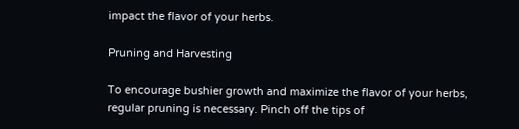impact the flavor of your herbs.

Pruning and Harvesting

To encourage bushier growth and maximize the flavor of your herbs, regular pruning is necessary. Pinch off the tips of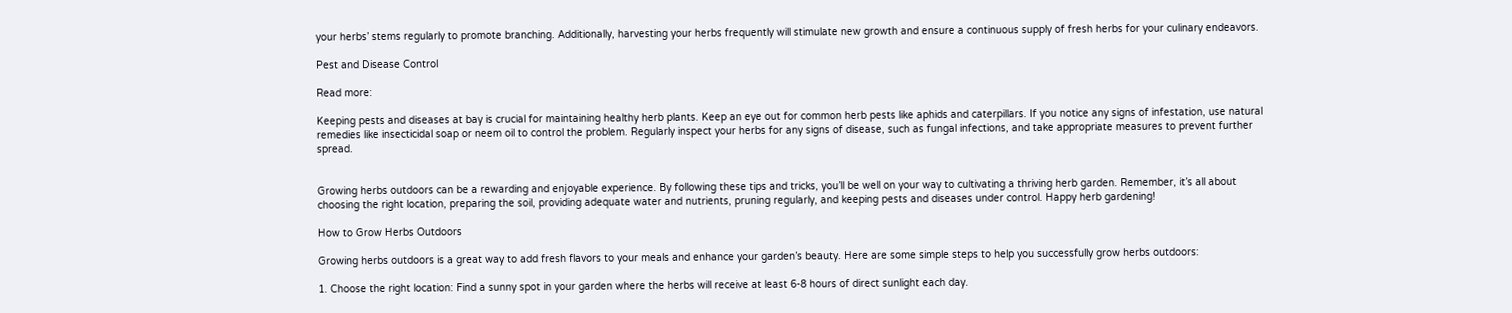your herbs’ stems regularly to promote branching. Additionally, harvesting your herbs frequently will stimulate new growth and ensure a continuous supply of fresh herbs for your culinary endeavors.

Pest and Disease Control

Read more:

Keeping pests and diseases at bay is crucial for maintaining healthy herb plants. Keep an eye out for common herb pests like aphids and caterpillars. If you notice any signs of infestation, use natural remedies like insecticidal soap or neem oil to control the problem. Regularly inspect your herbs for any signs of disease, such as fungal infections, and take appropriate measures to prevent further spread.


Growing herbs outdoors can be a rewarding and enjoyable experience. By following these tips and tricks, you’ll be well on your way to cultivating a thriving herb garden. Remember, it’s all about choosing the right location, preparing the soil, providing adequate water and nutrients, pruning regularly, and keeping pests and diseases under control. Happy herb gardening!

How to Grow Herbs Outdoors

Growing herbs outdoors is a great way to add fresh flavors to your meals and enhance your garden’s beauty. Here are some simple steps to help you successfully grow herbs outdoors:

1. Choose the right location: Find a sunny spot in your garden where the herbs will receive at least 6-8 hours of direct sunlight each day.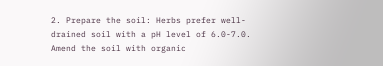2. Prepare the soil: Herbs prefer well-drained soil with a pH level of 6.0-7.0. Amend the soil with organic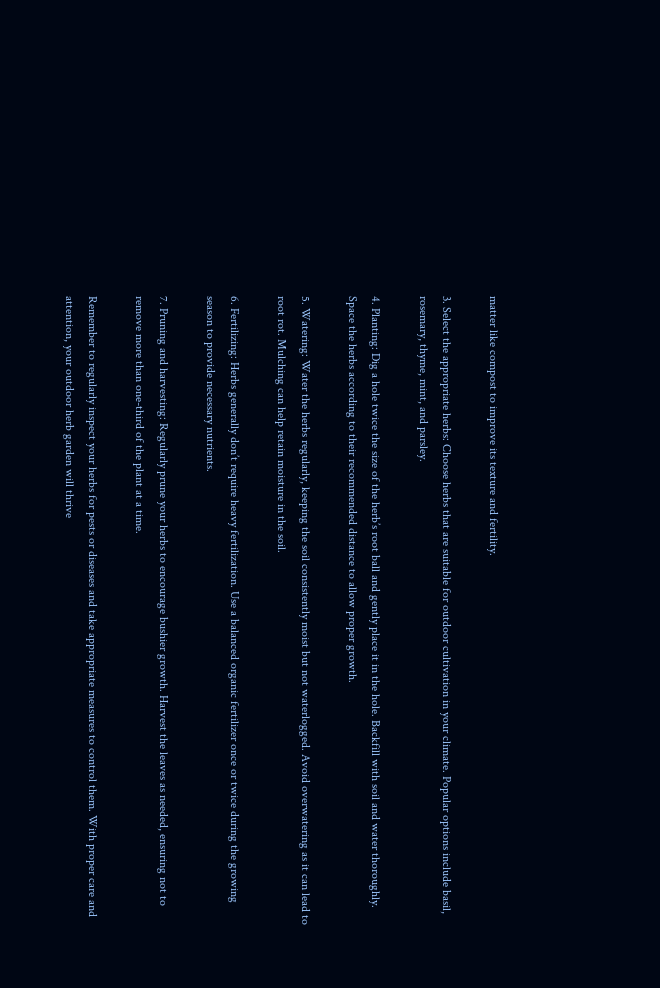matter like compost to improve its texture and fertility.

3. Select the appropriate herbs: Choose herbs that are suitable for outdoor cultivation in your climate. Popular options include basil, rosemary, thyme, mint, and parsley.

4. Planting: Dig a hole twice the size of the herb’s root ball and gently place it in the hole. Backfill with soil and water thoroughly. Space the herbs according to their recommended distance to allow proper growth.

5. Watering: Water the herbs regularly, keeping the soil consistently moist but not waterlogged. Avoid overwatering as it can lead to root rot. Mulching can help retain moisture in the soil.

6. Fertilizing: Herbs generally don’t require heavy fertilization. Use a balanced organic fertilizer once or twice during the growing season to provide necessary nutrients.

7. Pruning and harvesting: Regularly prune your herbs to encourage bushier growth. Harvest the leaves as needed, ensuring not to remove more than one-third of the plant at a time.

Remember to regularly inspect your herbs for pests or diseases and take appropriate measures to control them. With proper care and attention, your outdoor herb garden will thrive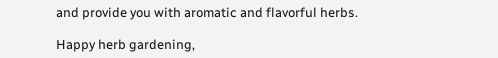and provide you with aromatic and flavorful herbs.

Happy herb gardening,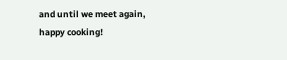and until we meet again, happy cooking!